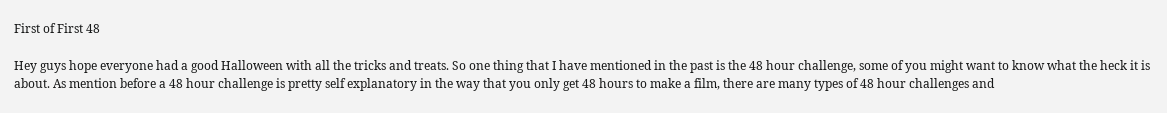First of First 48

Hey guys hope everyone had a good Halloween with all the tricks and treats. So one thing that I have mentioned in the past is the 48 hour challenge, some of you might want to know what the heck it is about. As mention before a 48 hour challenge is pretty self explanatory in the way that you only get 48 hours to make a film, there are many types of 48 hour challenges and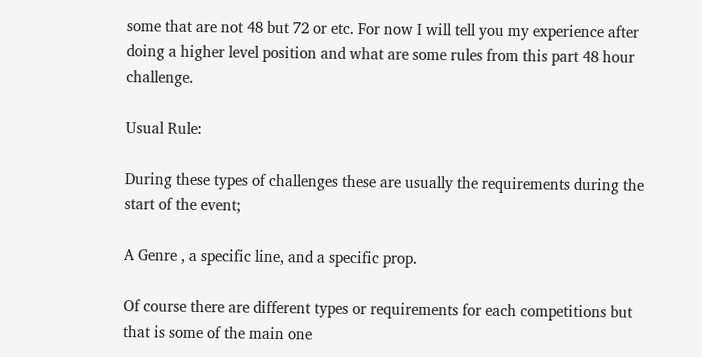some that are not 48 but 72 or etc. For now I will tell you my experience after doing a higher level position and what are some rules from this part 48 hour challenge.

Usual Rule:

During these types of challenges these are usually the requirements during the start of the event;

A Genre , a specific line, and a specific prop.

Of course there are different types or requirements for each competitions but that is some of the main one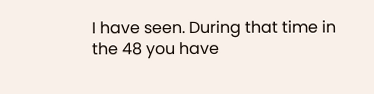I have seen. During that time in the 48 you have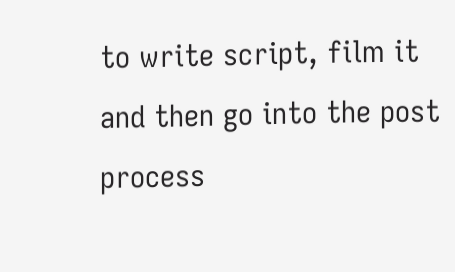to write script, film it and then go into the post process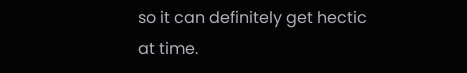so it can definitely get hectic at time.